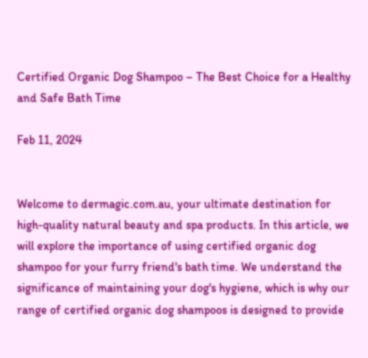Certified Organic Dog Shampoo – The Best Choice for a Healthy and Safe Bath Time

Feb 11, 2024


Welcome to dermagic.com.au, your ultimate destination for high-quality natural beauty and spa products. In this article, we will explore the importance of using certified organic dog shampoo for your furry friend's bath time. We understand the significance of maintaining your dog's hygiene, which is why our range of certified organic dog shampoos is designed to provide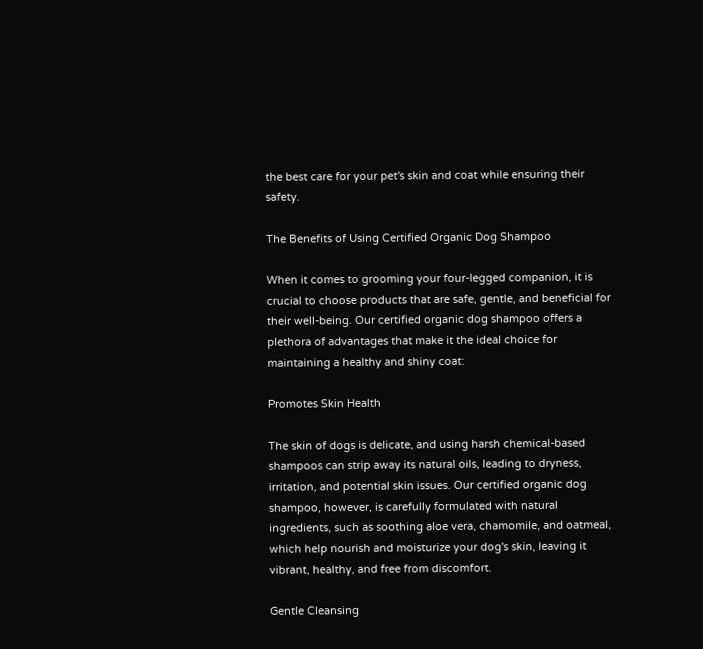the best care for your pet's skin and coat while ensuring their safety.

The Benefits of Using Certified Organic Dog Shampoo

When it comes to grooming your four-legged companion, it is crucial to choose products that are safe, gentle, and beneficial for their well-being. Our certified organic dog shampoo offers a plethora of advantages that make it the ideal choice for maintaining a healthy and shiny coat:

Promotes Skin Health

The skin of dogs is delicate, and using harsh chemical-based shampoos can strip away its natural oils, leading to dryness, irritation, and potential skin issues. Our certified organic dog shampoo, however, is carefully formulated with natural ingredients, such as soothing aloe vera, chamomile, and oatmeal, which help nourish and moisturize your dog's skin, leaving it vibrant, healthy, and free from discomfort.

Gentle Cleansing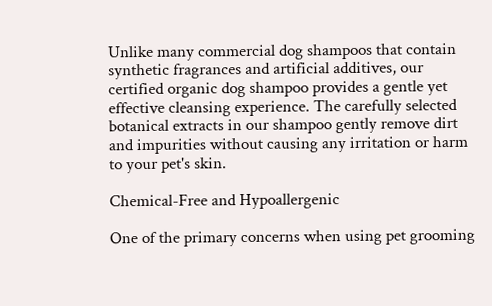Unlike many commercial dog shampoos that contain synthetic fragrances and artificial additives, our certified organic dog shampoo provides a gentle yet effective cleansing experience. The carefully selected botanical extracts in our shampoo gently remove dirt and impurities without causing any irritation or harm to your pet's skin.

Chemical-Free and Hypoallergenic

One of the primary concerns when using pet grooming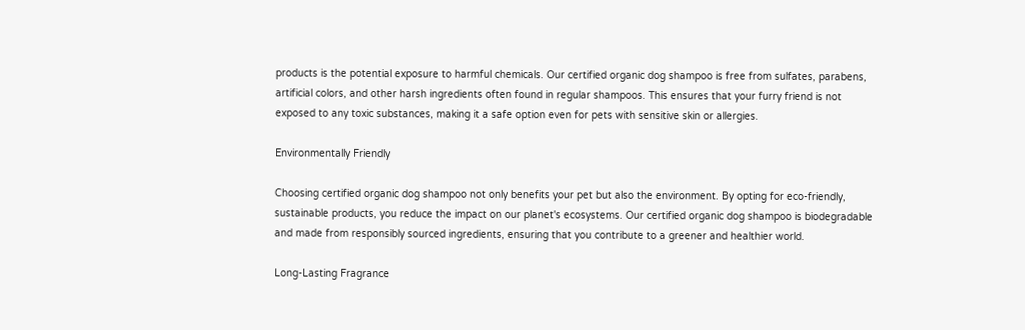products is the potential exposure to harmful chemicals. Our certified organic dog shampoo is free from sulfates, parabens, artificial colors, and other harsh ingredients often found in regular shampoos. This ensures that your furry friend is not exposed to any toxic substances, making it a safe option even for pets with sensitive skin or allergies.

Environmentally Friendly

Choosing certified organic dog shampoo not only benefits your pet but also the environment. By opting for eco-friendly, sustainable products, you reduce the impact on our planet's ecosystems. Our certified organic dog shampoo is biodegradable and made from responsibly sourced ingredients, ensuring that you contribute to a greener and healthier world.

Long-Lasting Fragrance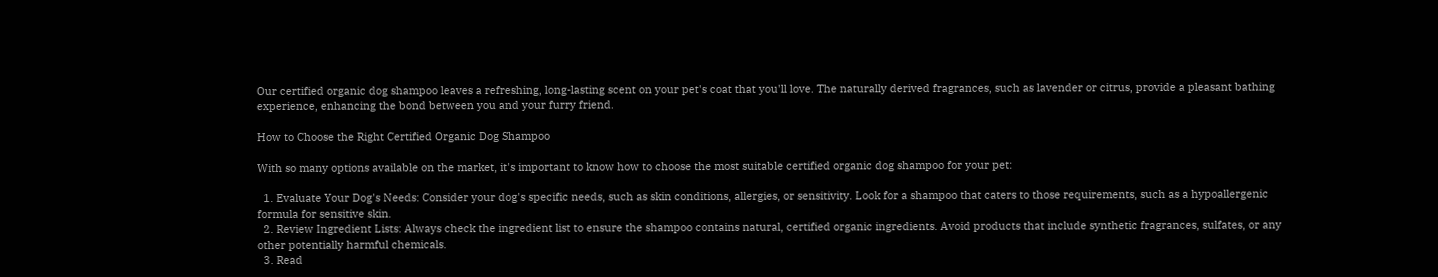Our certified organic dog shampoo leaves a refreshing, long-lasting scent on your pet's coat that you'll love. The naturally derived fragrances, such as lavender or citrus, provide a pleasant bathing experience, enhancing the bond between you and your furry friend.

How to Choose the Right Certified Organic Dog Shampoo

With so many options available on the market, it's important to know how to choose the most suitable certified organic dog shampoo for your pet:

  1. Evaluate Your Dog's Needs: Consider your dog's specific needs, such as skin conditions, allergies, or sensitivity. Look for a shampoo that caters to those requirements, such as a hypoallergenic formula for sensitive skin.
  2. Review Ingredient Lists: Always check the ingredient list to ensure the shampoo contains natural, certified organic ingredients. Avoid products that include synthetic fragrances, sulfates, or any other potentially harmful chemicals.
  3. Read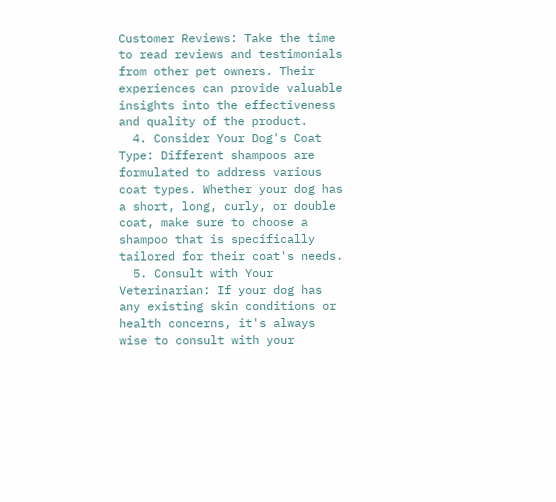Customer Reviews: Take the time to read reviews and testimonials from other pet owners. Their experiences can provide valuable insights into the effectiveness and quality of the product.
  4. Consider Your Dog's Coat Type: Different shampoos are formulated to address various coat types. Whether your dog has a short, long, curly, or double coat, make sure to choose a shampoo that is specifically tailored for their coat's needs.
  5. Consult with Your Veterinarian: If your dog has any existing skin conditions or health concerns, it's always wise to consult with your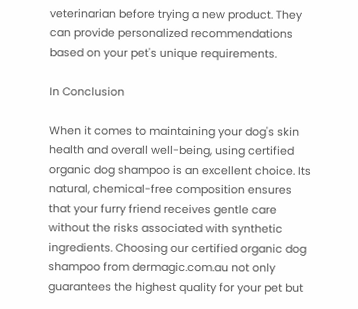veterinarian before trying a new product. They can provide personalized recommendations based on your pet's unique requirements.

In Conclusion

When it comes to maintaining your dog's skin health and overall well-being, using certified organic dog shampoo is an excellent choice. Its natural, chemical-free composition ensures that your furry friend receives gentle care without the risks associated with synthetic ingredients. Choosing our certified organic dog shampoo from dermagic.com.au not only guarantees the highest quality for your pet but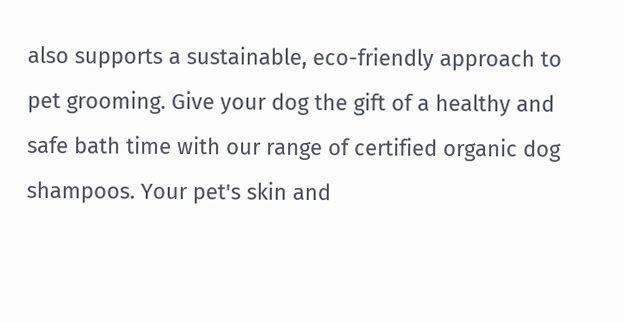also supports a sustainable, eco-friendly approach to pet grooming. Give your dog the gift of a healthy and safe bath time with our range of certified organic dog shampoos. Your pet's skin and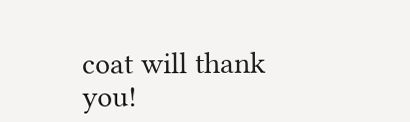coat will thank you!